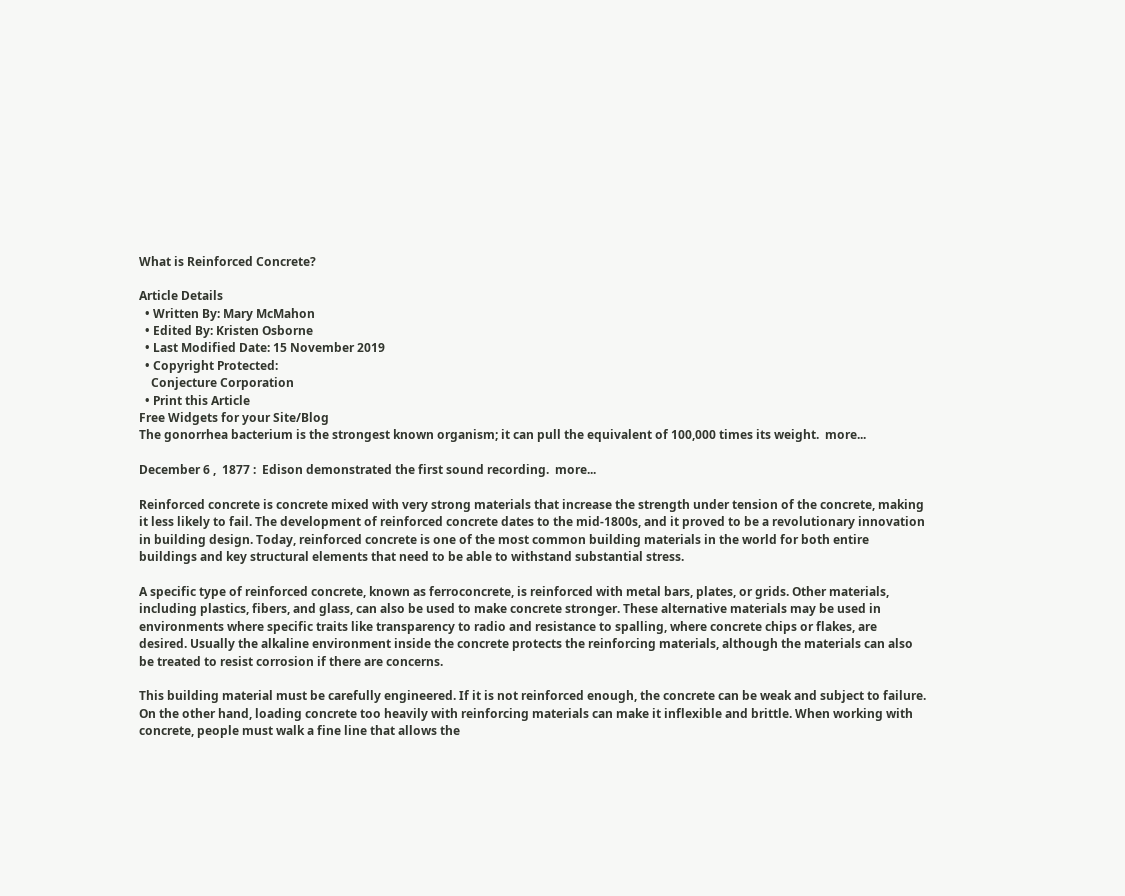What is Reinforced Concrete?

Article Details
  • Written By: Mary McMahon
  • Edited By: Kristen Osborne
  • Last Modified Date: 15 November 2019
  • Copyright Protected:
    Conjecture Corporation
  • Print this Article
Free Widgets for your Site/Blog
The gonorrhea bacterium is the strongest known organism; it can pull the equivalent of 100,000 times its weight.  more...

December 6 ,  1877 :  Edison demonstrated the first sound recording.  more...

Reinforced concrete is concrete mixed with very strong materials that increase the strength under tension of the concrete, making it less likely to fail. The development of reinforced concrete dates to the mid-1800s, and it proved to be a revolutionary innovation in building design. Today, reinforced concrete is one of the most common building materials in the world for both entire buildings and key structural elements that need to be able to withstand substantial stress.

A specific type of reinforced concrete, known as ferroconcrete, is reinforced with metal bars, plates, or grids. Other materials, including plastics, fibers, and glass, can also be used to make concrete stronger. These alternative materials may be used in environments where specific traits like transparency to radio and resistance to spalling, where concrete chips or flakes, are desired. Usually the alkaline environment inside the concrete protects the reinforcing materials, although the materials can also be treated to resist corrosion if there are concerns.

This building material must be carefully engineered. If it is not reinforced enough, the concrete can be weak and subject to failure. On the other hand, loading concrete too heavily with reinforcing materials can make it inflexible and brittle. When working with concrete, people must walk a fine line that allows the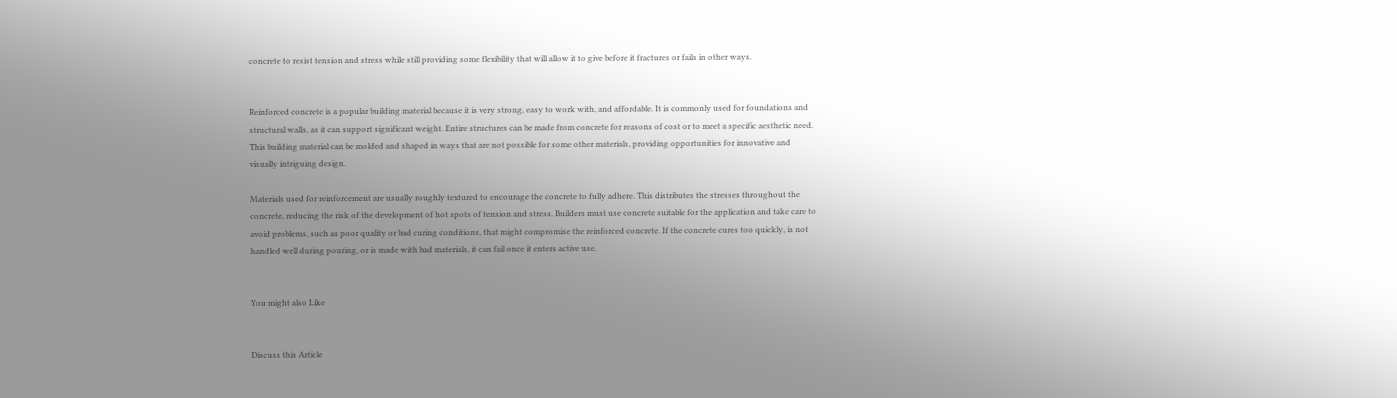concrete to resist tension and stress while still providing some flexibility that will allow it to give before it fractures or fails in other ways.


Reinforced concrete is a popular building material because it is very strong, easy to work with, and affordable. It is commonly used for foundations and structural walls, as it can support significant weight. Entire structures can be made from concrete for reasons of cost or to meet a specific aesthetic need. This building material can be molded and shaped in ways that are not possible for some other materials, providing opportunities for innovative and visually intriguing design.

Materials used for reinforcement are usually roughly textured to encourage the concrete to fully adhere. This distributes the stresses throughout the concrete, reducing the risk of the development of hot spots of tension and stress. Builders must use concrete suitable for the application and take care to avoid problems, such as poor quality or bad curing conditions, that might compromise the reinforced concrete. If the concrete cures too quickly, is not handled well during pouring, or is made with bad materials, it can fail once it enters active use.


You might also Like


Discuss this Article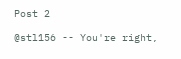Post 2

@stl156 -- You're right,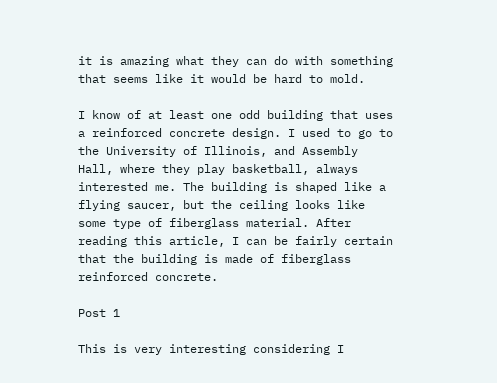it is amazing what they can do with something that seems like it would be hard to mold.

I know of at least one odd building that uses a reinforced concrete design. I used to go to the University of Illinois, and Assembly Hall, where they play basketball, always interested me. The building is shaped like a flying saucer, but the ceiling looks like some type of fiberglass material. After reading this article, I can be fairly certain that the building is made of fiberglass reinforced concrete.

Post 1

This is very interesting considering I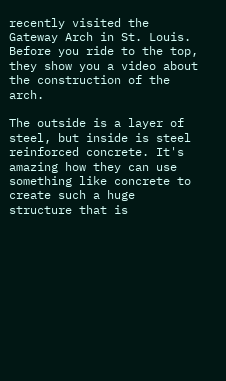recently visited the Gateway Arch in St. Louis. Before you ride to the top, they show you a video about the construction of the arch.

The outside is a layer of steel, but inside is steel reinforced concrete. It's amazing how they can use something like concrete to create such a huge structure that is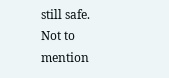still safe. Not to mention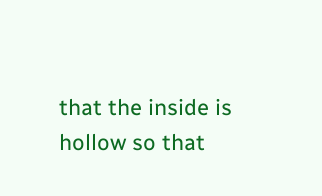that the inside is hollow so that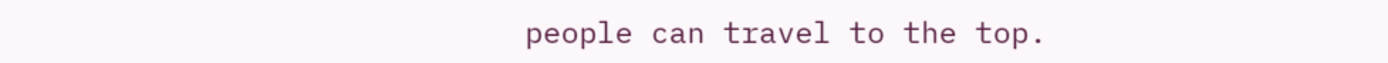people can travel to the top.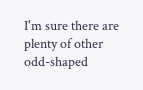I'm sure there are plenty of other odd-shaped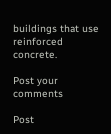buildings that use reinforced concrete.

Post your comments

Post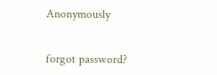Anonymously


forgot password?